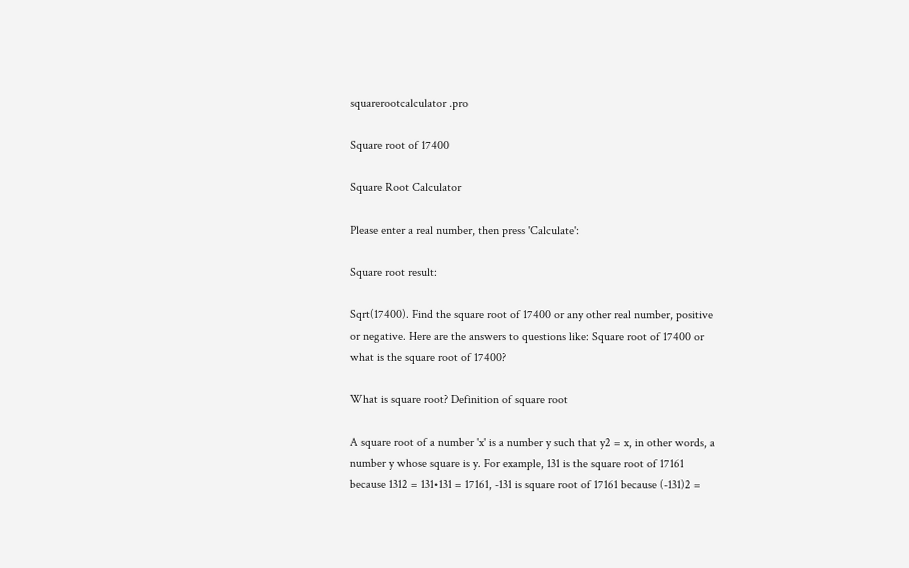squarerootcalculator .pro

Square root of 17400

Square Root Calculator

Please enter a real number, then press 'Calculate':

Square root result:

Sqrt(17400). Find the square root of 17400 or any other real number, positive or negative. Here are the answers to questions like: Square root of 17400 or what is the square root of 17400?

What is square root? Definition of square root

A square root of a number 'x' is a number y such that y2 = x, in other words, a number y whose square is y. For example, 131 is the square root of 17161 because 1312 = 131•131 = 17161, -131 is square root of 17161 because (-131)2 =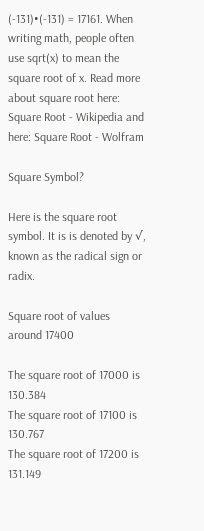(-131)•(-131) = 17161. When writing math, people often use sqrt(x) to mean the square root of x. Read more about square root here: Square Root - Wikipedia and here: Square Root - Wolfram

Square Symbol?

Here is the square root symbol. It is is denoted by √, known as the radical sign or radix.

Square root of values around 17400

The square root of 17000 is 130.384
The square root of 17100 is 130.767
The square root of 17200 is 131.149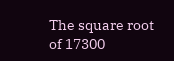The square root of 17300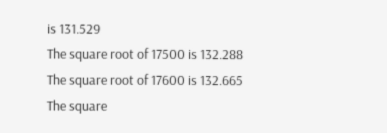is 131.529
The square root of 17500 is 132.288
The square root of 17600 is 132.665
The square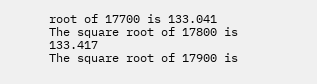root of 17700 is 133.041
The square root of 17800 is 133.417
The square root of 17900 is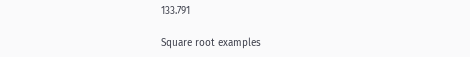133.791

Square root examples